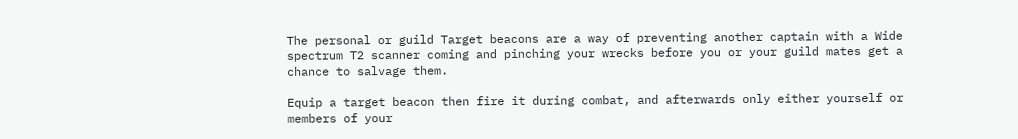The personal or guild Target beacons are a way of preventing another captain with a Wide spectrum T2 scanner coming and pinching your wrecks before you or your guild mates get a chance to salvage them.

Equip a target beacon then fire it during combat, and afterwards only either yourself or members of your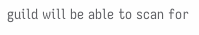guild will be able to scan for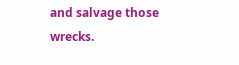and salvage those wrecks.